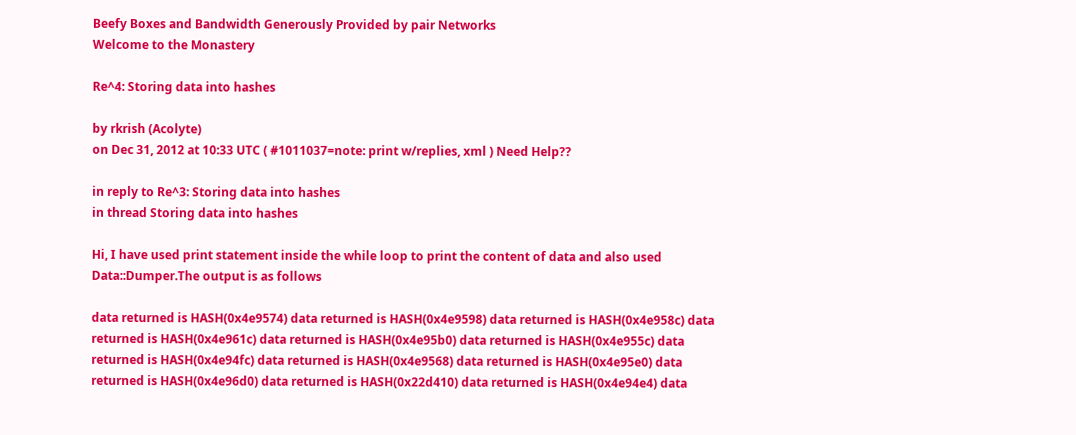Beefy Boxes and Bandwidth Generously Provided by pair Networks
Welcome to the Monastery

Re^4: Storing data into hashes

by rkrish (Acolyte)
on Dec 31, 2012 at 10:33 UTC ( #1011037=note: print w/replies, xml ) Need Help??

in reply to Re^3: Storing data into hashes
in thread Storing data into hashes

Hi, I have used print statement inside the while loop to print the content of data and also used Data::Dumper.The output is as follows

data returned is HASH(0x4e9574) data returned is HASH(0x4e9598) data returned is HASH(0x4e958c) data returned is HASH(0x4e961c) data returned is HASH(0x4e95b0) data returned is HASH(0x4e955c) data returned is HASH(0x4e94fc) data returned is HASH(0x4e9568) data returned is HASH(0x4e95e0) data returned is HASH(0x4e96d0) data returned is HASH(0x22d410) data returned is HASH(0x4e94e4) data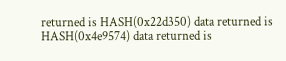returned is HASH(0x22d350) data returned is HASH(0x4e9574) data returned is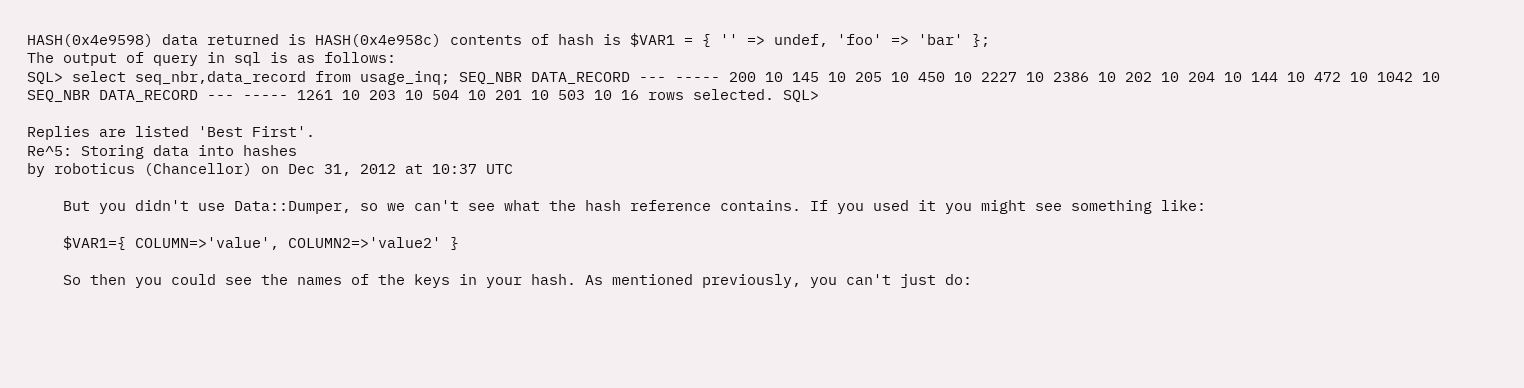HASH(0x4e9598) data returned is HASH(0x4e958c) contents of hash is $VAR1 = { '' => undef, 'foo' => 'bar' };
The output of query in sql is as follows:
SQL> select seq_nbr,data_record from usage_inq; SEQ_NBR DATA_RECORD --- ----- 200 10 145 10 205 10 450 10 2227 10 2386 10 202 10 204 10 144 10 472 10 1042 10 SEQ_NBR DATA_RECORD --- ----- 1261 10 203 10 504 10 201 10 503 10 16 rows selected. SQL>

Replies are listed 'Best First'.
Re^5: Storing data into hashes
by roboticus (Chancellor) on Dec 31, 2012 at 10:37 UTC

    But you didn't use Data::Dumper, so we can't see what the hash reference contains. If you used it you might see something like:

    $VAR1={ COLUMN=>'value', COLUMN2=>'value2' }

    So then you could see the names of the keys in your hash. As mentioned previously, you can't just do: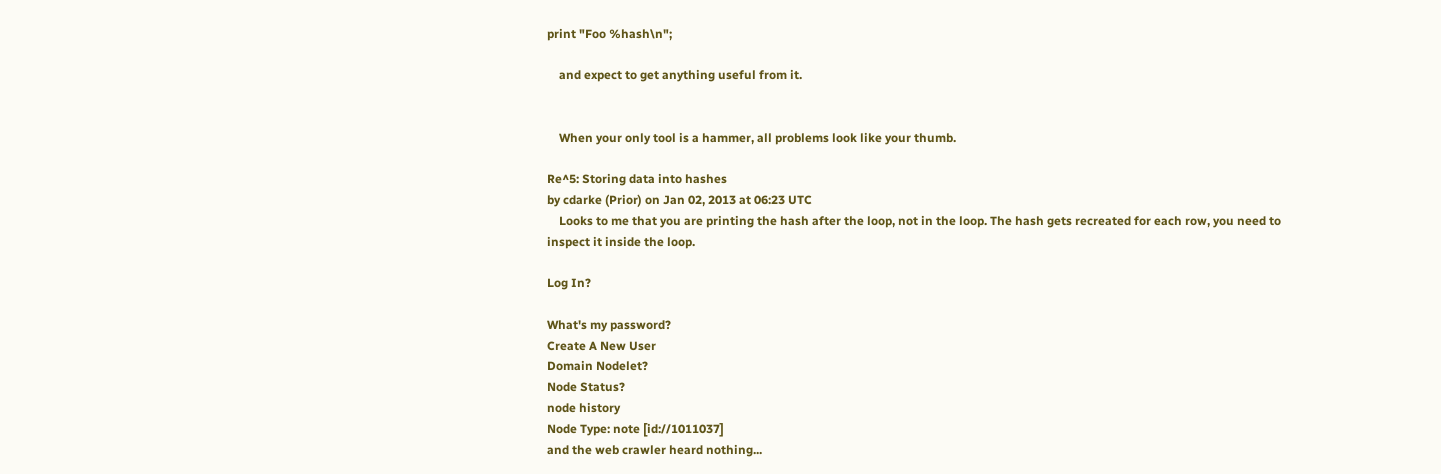print "Foo %hash\n";

    and expect to get anything useful from it.


    When your only tool is a hammer, all problems look like your thumb.

Re^5: Storing data into hashes
by cdarke (Prior) on Jan 02, 2013 at 06:23 UTC
    Looks to me that you are printing the hash after the loop, not in the loop. The hash gets recreated for each row, you need to inspect it inside the loop.

Log In?

What's my password?
Create A New User
Domain Nodelet?
Node Status?
node history
Node Type: note [id://1011037]
and the web crawler heard nothing...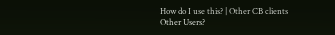How do I use this? | Other CB clients
Other Users?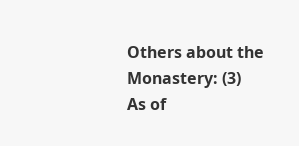Others about the Monastery: (3)
As of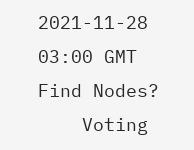2021-11-28 03:00 GMT
Find Nodes?
    Voting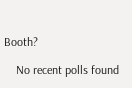Booth?

    No recent polls found